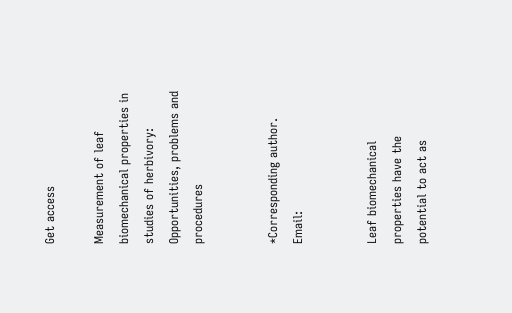Get access

Measurement of leaf biomechanical properties in studies of herbivory: Opportunities, problems and procedures


*Corresponding author. Email:


Leaf biomechanical properties have the potential to act as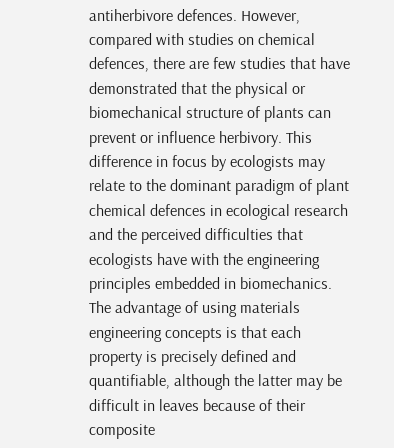antiherbivore defences. However, compared with studies on chemical defences, there are few studies that have demonstrated that the physical or biomechanical structure of plants can prevent or influence herbivory. This difference in focus by ecologists may relate to the dominant paradigm of plant chemical defences in ecological research and the perceived difficulties that ecologists have with the engineering principles embedded in biomechanics. The advantage of using materials engineering concepts is that each property is precisely defined and quantifiable, although the latter may be difficult in leaves because of their composite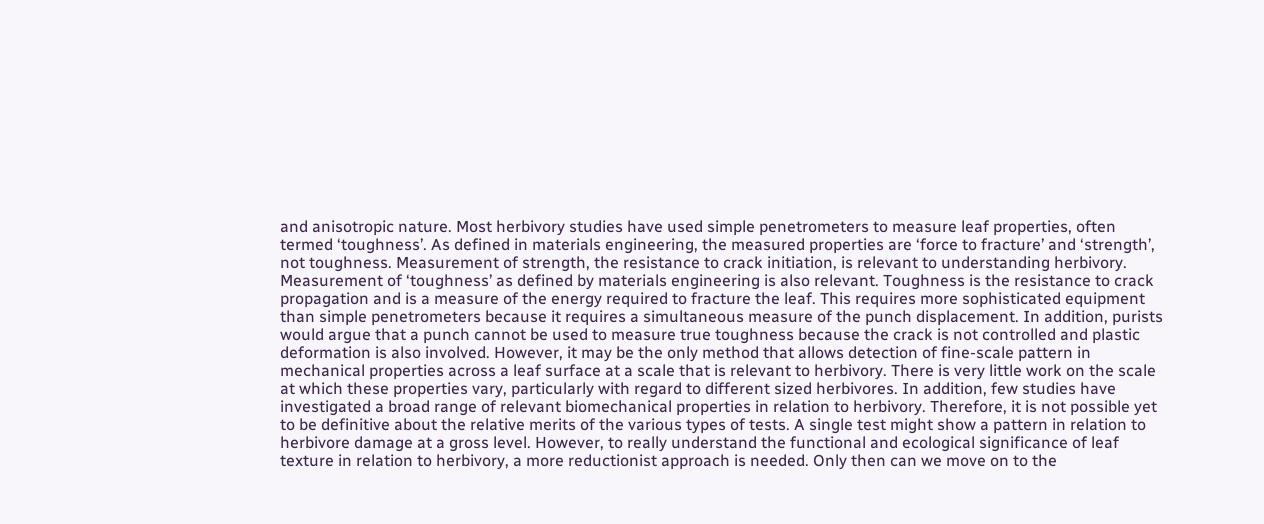and anisotropic nature. Most herbivory studies have used simple penetrometers to measure leaf properties, often termed ‘toughness’. As defined in materials engineering, the measured properties are ‘force to fracture’ and ‘strength’, not toughness. Measurement of strength, the resistance to crack initiation, is relevant to understanding herbivory. Measurement of ‘toughness’ as defined by materials engineering is also relevant. Toughness is the resistance to crack propagation and is a measure of the energy required to fracture the leaf. This requires more sophisticated equipment than simple penetrometers because it requires a simultaneous measure of the punch displacement. In addition, purists would argue that a punch cannot be used to measure true toughness because the crack is not controlled and plastic deformation is also involved. However, it may be the only method that allows detection of fine-scale pattern in mechanical properties across a leaf surface at a scale that is relevant to herbivory. There is very little work on the scale at which these properties vary, particularly with regard to different sized herbivores. In addition, few studies have investigated a broad range of relevant biomechanical properties in relation to herbivory. Therefore, it is not possible yet to be definitive about the relative merits of the various types of tests. A single test might show a pattern in relation to herbivore damage at a gross level. However, to really understand the functional and ecological significance of leaf texture in relation to herbivory, a more reductionist approach is needed. Only then can we move on to the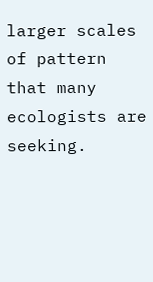larger scales of pattern that many ecologists are seeking.